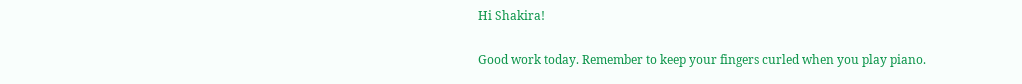Hi Shakira!

Good work today. Remember to keep your fingers curled when you play piano.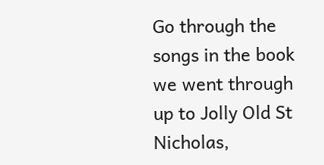Go through the songs in the book we went through up to Jolly Old St Nicholas,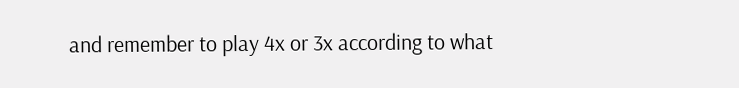and remember to play 4x or 3x according to what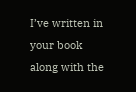I’ve written in your book along with the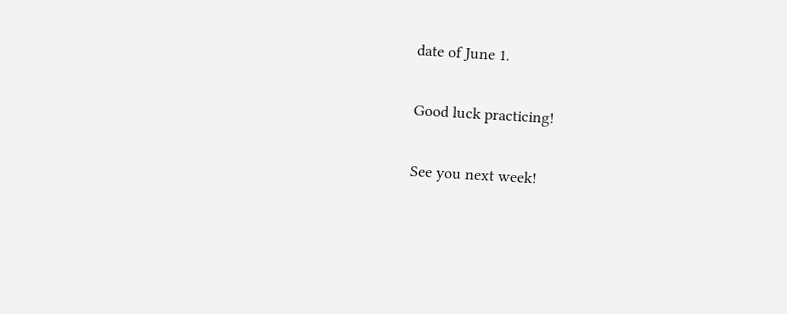date of June 1.

Good luck practicing!

See you next week!